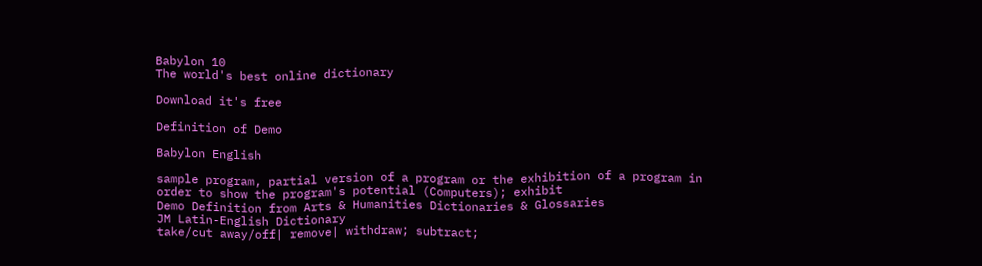Babylon 10
The world's best online dictionary

Download it's free

Definition of Demo

Babylon English

sample program, partial version of a program or the exhibition of a program in order to show the program's potential (Computers); exhibit
Demo Definition from Arts & Humanities Dictionaries & Glossaries
JM Latin-English Dictionary
take/cut away/off| remove| withdraw; subtract;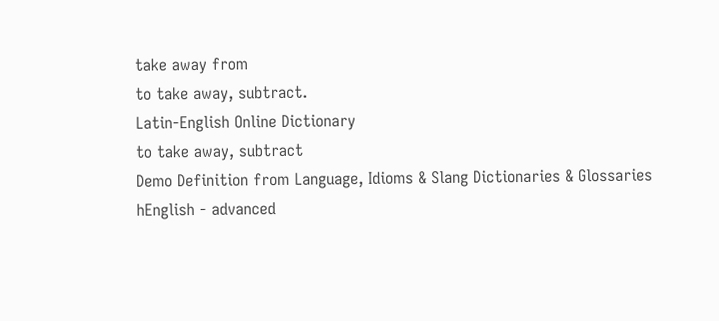take away from
to take away, subtract.
Latin-English Online Dictionary
to take away, subtract
Demo Definition from Language, Idioms & Slang Dictionaries & Glossaries
hEnglish - advanced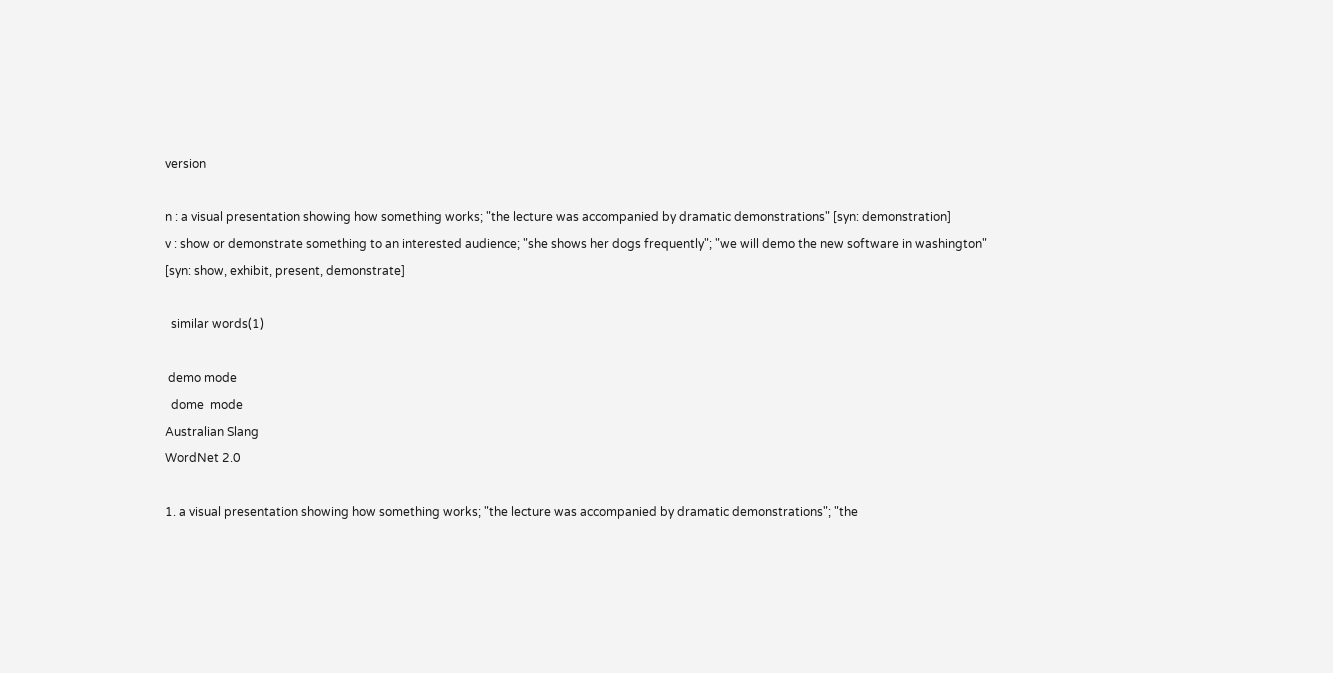version

n : a visual presentation showing how something works; "the lecture was accompanied by dramatic demonstrations" [syn: demonstration]
v : show or demonstrate something to an interested audience; "she shows her dogs frequently"; "we will demo the new software in washington" [syn: show, exhibit, present, demonstrate]

  similar words(1)

 demo mode
  dome  mode
Australian Slang
WordNet 2.0

1. a visual presentation showing how something works; "the lecture was accompanied by dramatic demonstrations"; "the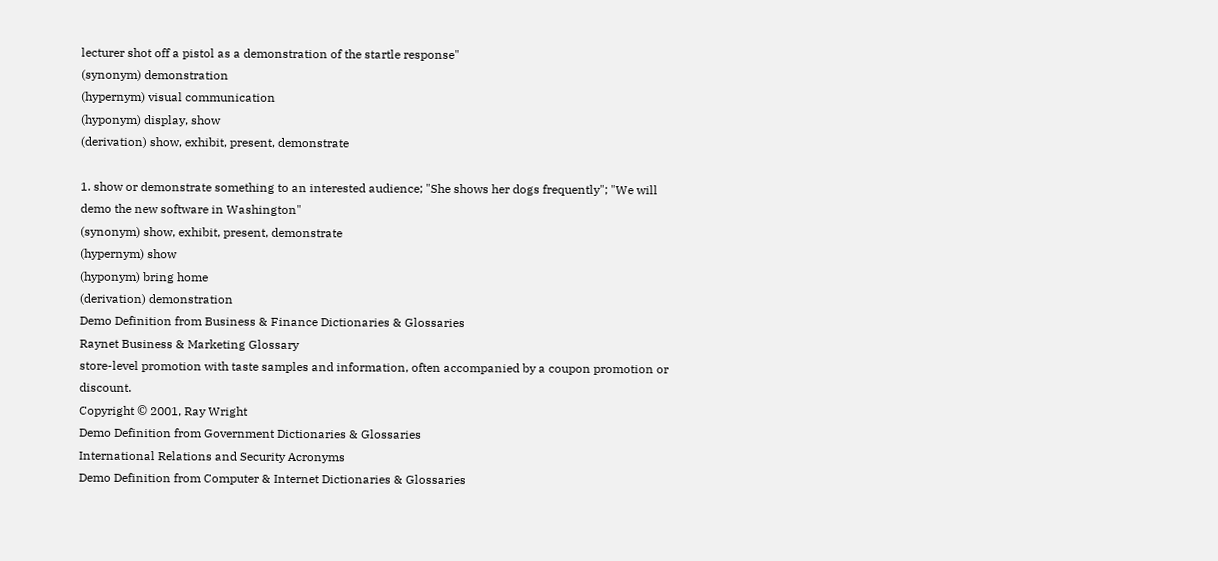lecturer shot off a pistol as a demonstration of the startle response"
(synonym) demonstration
(hypernym) visual communication
(hyponym) display, show
(derivation) show, exhibit, present, demonstrate

1. show or demonstrate something to an interested audience; "She shows her dogs frequently"; "We will demo the new software in Washington"
(synonym) show, exhibit, present, demonstrate
(hypernym) show
(hyponym) bring home
(derivation) demonstration
Demo Definition from Business & Finance Dictionaries & Glossaries
Raynet Business & Marketing Glossary
store-level promotion with taste samples and information, often accompanied by a coupon promotion or discount.
Copyright © 2001, Ray Wright
Demo Definition from Government Dictionaries & Glossaries
International Relations and Security Acronyms
Demo Definition from Computer & Internet Dictionaries & Glossaries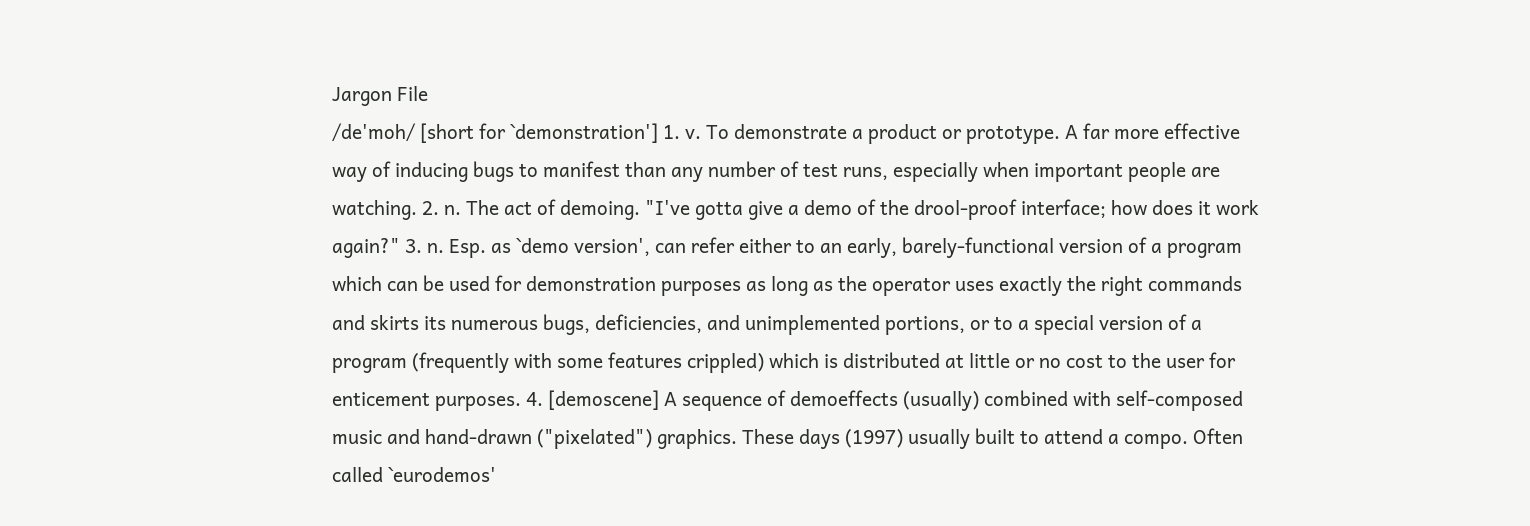Jargon File
/de'moh/ [short for `demonstration'] 1. v. To demonstrate a product or prototype. A far more effective way of inducing bugs to manifest than any number of test runs, especially when important people are watching. 2. n. The act of demoing. "I've gotta give a demo of the drool-proof interface; how does it work again?" 3. n. Esp. as `demo version', can refer either to an early, barely-functional version of a program which can be used for demonstration purposes as long as the operator uses exactly the right commands and skirts its numerous bugs, deficiencies, and unimplemented portions, or to a special version of a program (frequently with some features crippled) which is distributed at little or no cost to the user for enticement purposes. 4. [demoscene] A sequence of demoeffects (usually) combined with self-composed music and hand-drawn ("pixelated") graphics. These days (1997) usually built to attend a compo. Often called `eurodemos'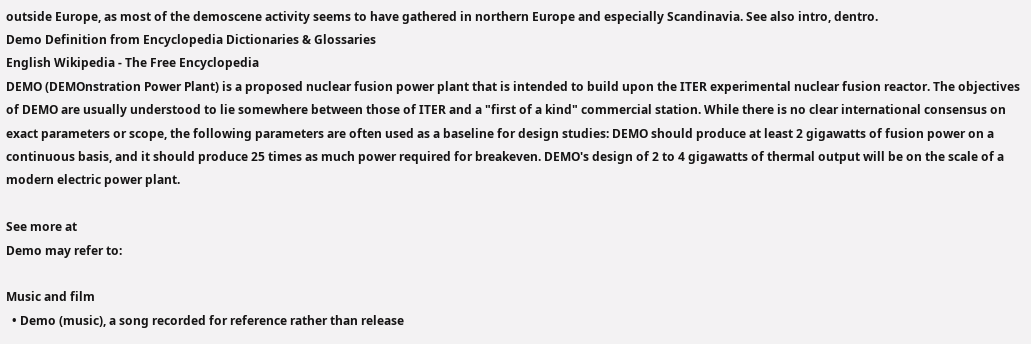outside Europe, as most of the demoscene activity seems to have gathered in northern Europe and especially Scandinavia. See also intro, dentro.
Demo Definition from Encyclopedia Dictionaries & Glossaries
English Wikipedia - The Free Encyclopedia
DEMO (DEMOnstration Power Plant) is a proposed nuclear fusion power plant that is intended to build upon the ITER experimental nuclear fusion reactor. The objectives of DEMO are usually understood to lie somewhere between those of ITER and a "first of a kind" commercial station. While there is no clear international consensus on exact parameters or scope, the following parameters are often used as a baseline for design studies: DEMO should produce at least 2 gigawatts of fusion power on a continuous basis, and it should produce 25 times as much power required for breakeven. DEMO's design of 2 to 4 gigawatts of thermal output will be on the scale of a modern electric power plant.

See more at
Demo may refer to:

Music and film
  • Demo (music), a song recorded for reference rather than release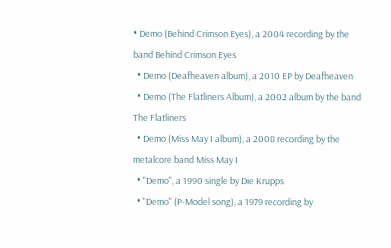• Demo (Behind Crimson Eyes), a 2004 recording by the band Behind Crimson Eyes
  • Demo (Deafheaven album), a 2010 EP by Deafheaven
  • Demo (The Flatliners Album), a 2002 album by the band The Flatliners
  • Demo (Miss May I album), a 2008 recording by the metalcore band Miss May I
  • "Demo", a 1990 single by Die Krupps
  • "Demo" (P-Model song), a 1979 recording by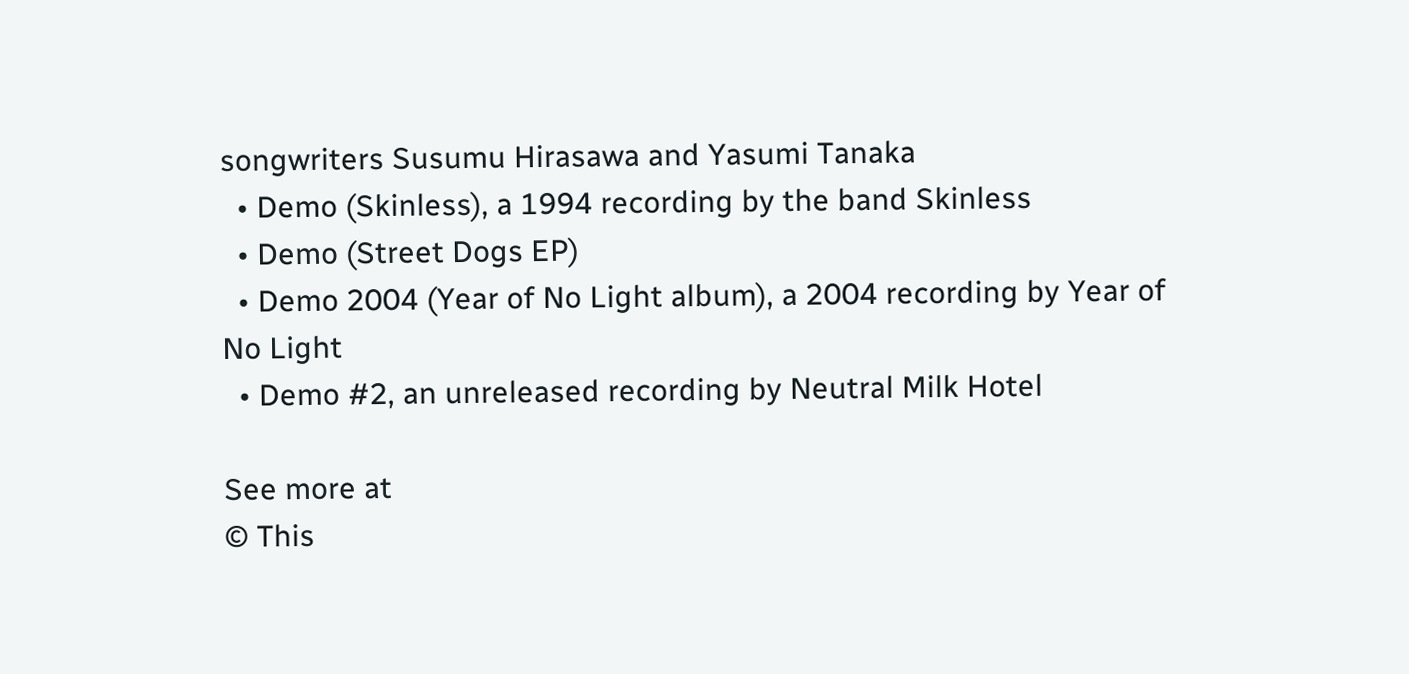songwriters Susumu Hirasawa and Yasumi Tanaka
  • Demo (Skinless), a 1994 recording by the band Skinless
  • Demo (Street Dogs EP)
  • Demo 2004 (Year of No Light album), a 2004 recording by Year of No Light
  • Demo #2, an unreleased recording by Neutral Milk Hotel

See more at
© This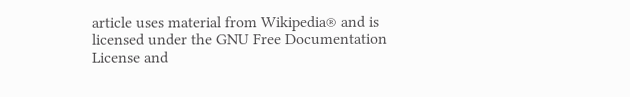article uses material from Wikipedia® and is licensed under the GNU Free Documentation License and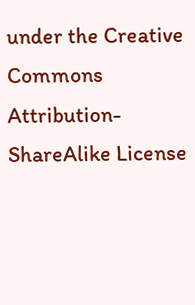under the Creative Commons Attribution-ShareAlike License